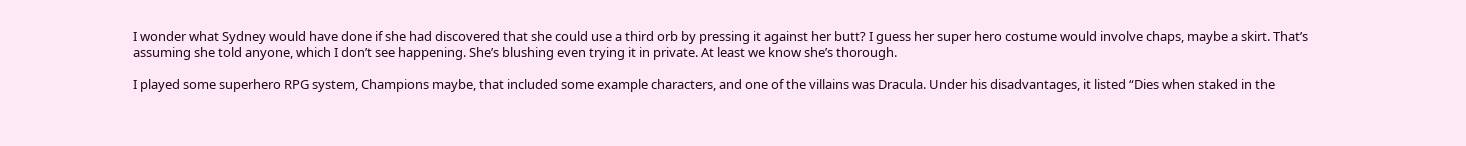I wonder what Sydney would have done if she had discovered that she could use a third orb by pressing it against her butt? I guess her super hero costume would involve chaps, maybe a skirt. That’s assuming she told anyone, which I don’t see happening. She’s blushing even trying it in private. At least we know she’s thorough.

I played some superhero RPG system, Champions maybe, that included some example characters, and one of the villains was Dracula. Under his disadvantages, it listed “Dies when staked in the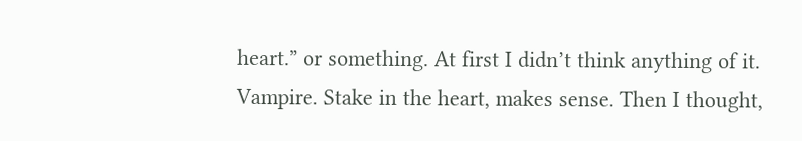heart.” or something. At first I didn’t think anything of it. Vampire. Stake in the heart, makes sense. Then I thought,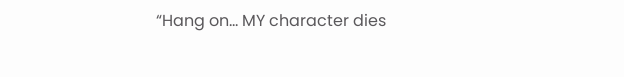“Hang on… MY character dies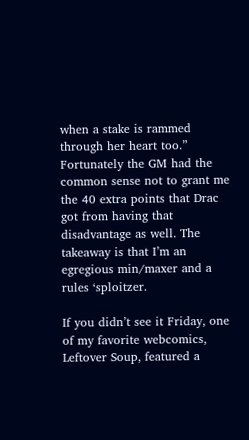when a stake is rammed through her heart too.” Fortunately the GM had the common sense not to grant me the 40 extra points that Drac got from having that disadvantage as well. The takeaway is that I’m an egregious min/maxer and a rules ‘sploitzer.

If you didn’t see it Friday, one of my favorite webcomics, Leftover Soup, featured a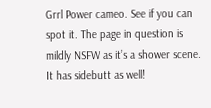Grrl Power cameo. See if you can spot it. The page in question is mildly NSFW as it’s a shower scene. It has sidebutt as well!